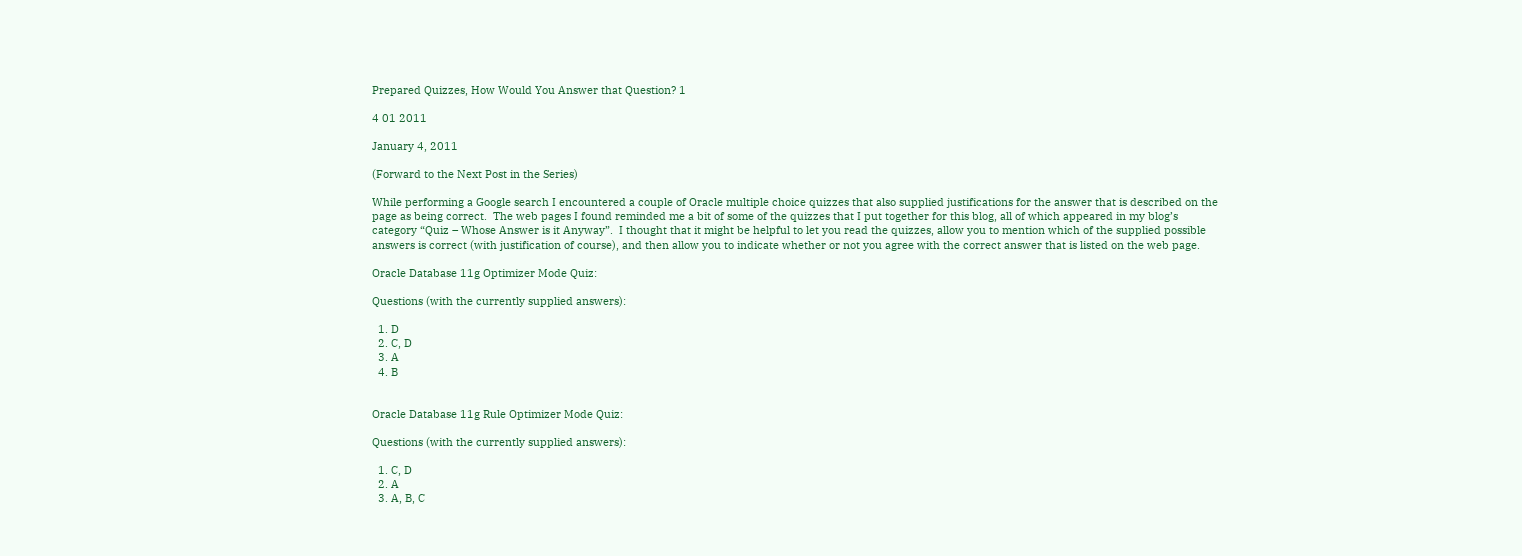Prepared Quizzes, How Would You Answer that Question? 1

4 01 2011

January 4, 2011

(Forward to the Next Post in the Series)

While performing a Google search I encountered a couple of Oracle multiple choice quizzes that also supplied justifications for the answer that is described on the page as being correct.  The web pages I found reminded me a bit of some of the quizzes that I put together for this blog, all of which appeared in my blog’s category “Quiz – Whose Answer is it Anyway”.  I thought that it might be helpful to let you read the quizzes, allow you to mention which of the supplied possible answers is correct (with justification of course), and then allow you to indicate whether or not you agree with the correct answer that is listed on the web page.

Oracle Database 11g Optimizer Mode Quiz:

Questions (with the currently supplied answers):

  1. D
  2. C, D
  3. A
  4. B


Oracle Database 11g Rule Optimizer Mode Quiz:

Questions (with the currently supplied answers):

  1. C, D
  2. A
  3. A, B, C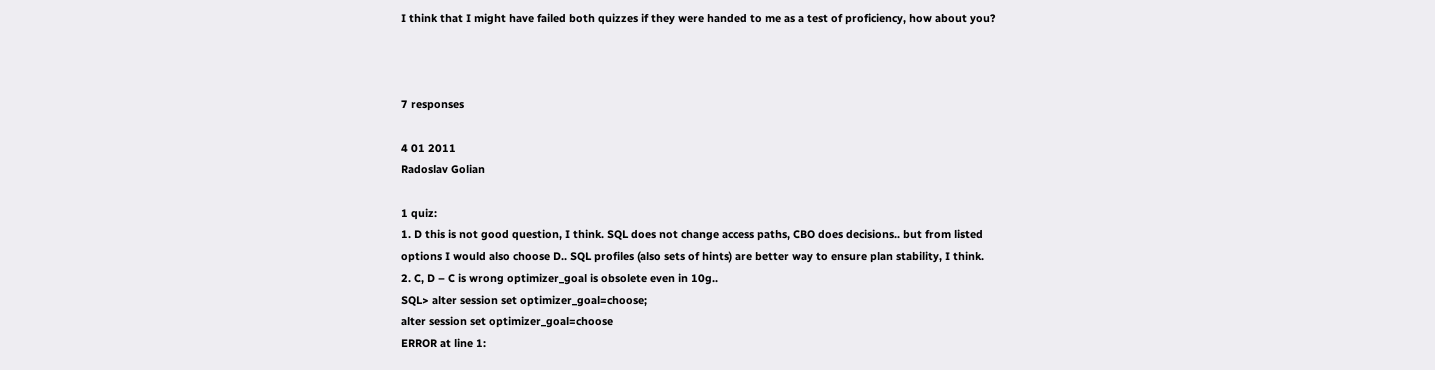I think that I might have failed both quizzes if they were handed to me as a test of proficiency, how about you?



7 responses

4 01 2011
Radoslav Golian

1 quiz:
1. D this is not good question, I think. SQL does not change access paths, CBO does decisions.. but from listed options I would also choose D.. SQL profiles (also sets of hints) are better way to ensure plan stability, I think.
2. C, D – C is wrong optimizer_goal is obsolete even in 10g..
SQL> alter session set optimizer_goal=choose;
alter session set optimizer_goal=choose
ERROR at line 1: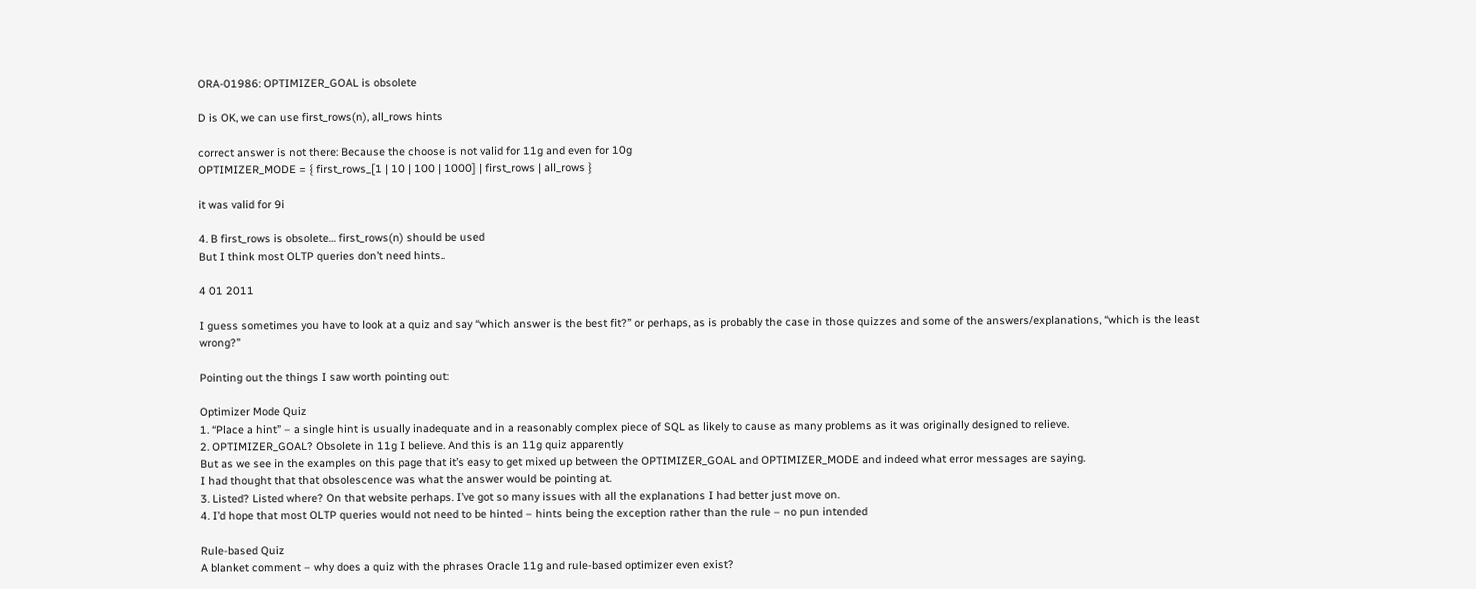ORA-01986: OPTIMIZER_GOAL is obsolete

D is OK, we can use first_rows(n), all_rows hints

correct answer is not there: Because the choose is not valid for 11g and even for 10g
OPTIMIZER_MODE = { first_rows_[1 | 10 | 100 | 1000] | first_rows | all_rows }

it was valid for 9i

4. B first_rows is obsolete… first_rows(n) should be used
But I think most OLTP queries don’t need hints..

4 01 2011

I guess sometimes you have to look at a quiz and say “which answer is the best fit?” or perhaps, as is probably the case in those quizzes and some of the answers/explanations, “which is the least wrong?”

Pointing out the things I saw worth pointing out:

Optimizer Mode Quiz
1. “Place a hint” – a single hint is usually inadequate and in a reasonably complex piece of SQL as likely to cause as many problems as it was originally designed to relieve.
2. OPTIMIZER_GOAL? Obsolete in 11g I believe. And this is an 11g quiz apparently
But as we see in the examples on this page that it’s easy to get mixed up between the OPTIMIZER_GOAL and OPTIMIZER_MODE and indeed what error messages are saying.
I had thought that that obsolescence was what the answer would be pointing at.
3. Listed? Listed where? On that website perhaps. I’ve got so many issues with all the explanations I had better just move on.
4. I’d hope that most OLTP queries would not need to be hinted – hints being the exception rather than the rule – no pun intended

Rule-based Quiz
A blanket comment – why does a quiz with the phrases Oracle 11g and rule-based optimizer even exist?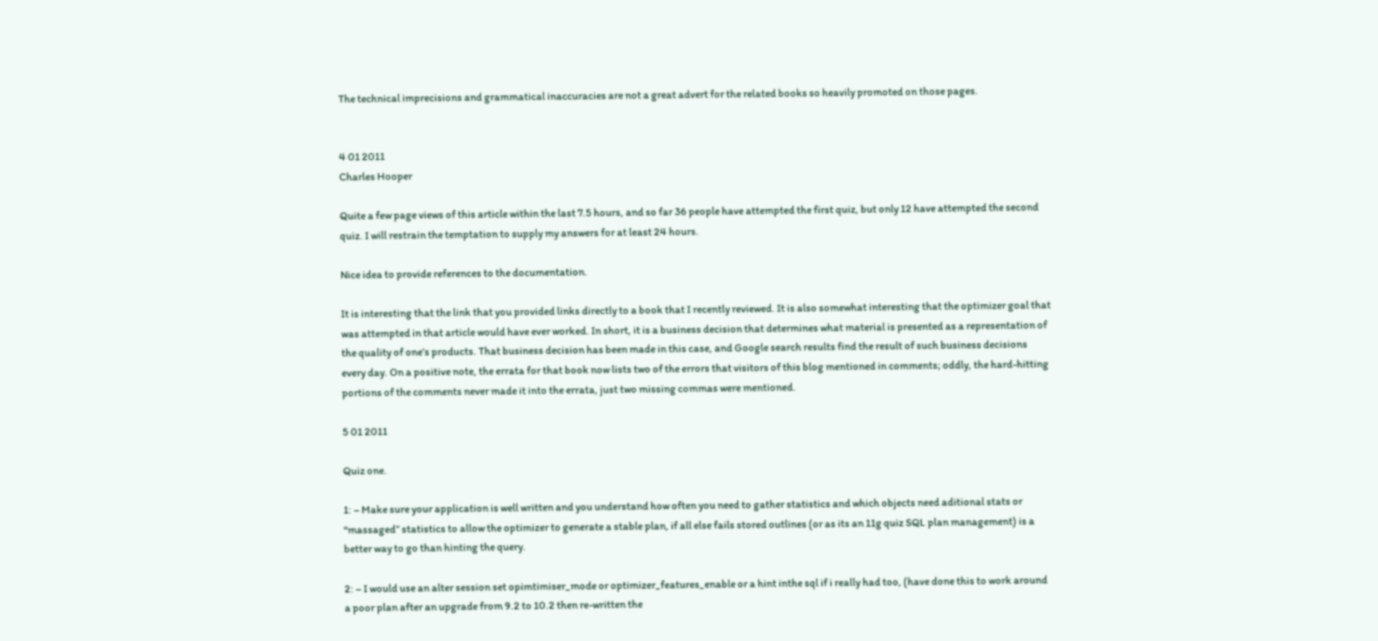The technical imprecisions and grammatical inaccuracies are not a great advert for the related books so heavily promoted on those pages.


4 01 2011
Charles Hooper

Quite a few page views of this article within the last 7.5 hours, and so far 36 people have attempted the first quiz, but only 12 have attempted the second quiz. I will restrain the temptation to supply my answers for at least 24 hours.

Nice idea to provide references to the documentation.

It is interesting that the link that you provided links directly to a book that I recently reviewed. It is also somewhat interesting that the optimizer goal that was attempted in that article would have ever worked. In short, it is a business decision that determines what material is presented as a representation of the quality of one’s products. That business decision has been made in this case, and Google search results find the result of such business decisions every day. On a positive note, the errata for that book now lists two of the errors that visitors of this blog mentioned in comments; oddly, the hard-hitting portions of the comments never made it into the errata, just two missing commas were mentioned.

5 01 2011

Quiz one.

1: – Make sure your application is well written and you understand how often you need to gather statistics and which objects need aditional stats or “massaged” statistics to allow the optimizer to generate a stable plan, if all else fails stored outlines (or as its an 11g quiz SQL plan management) is a better way to go than hinting the query.

2: – I would use an alter session set opimtimiser_mode or optimizer_features_enable or a hint inthe sql if i really had too, (have done this to work around a poor plan after an upgrade from 9.2 to 10.2 then re-written the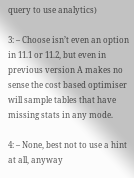query to use analytics)

3: – Choose isn’t even an option in 11.1 or 11.2, but even in previous version A makes no sense the cost based optimiser will sample tables that have missing stats in any mode.

4: – None, best not to use a hint at all, anyway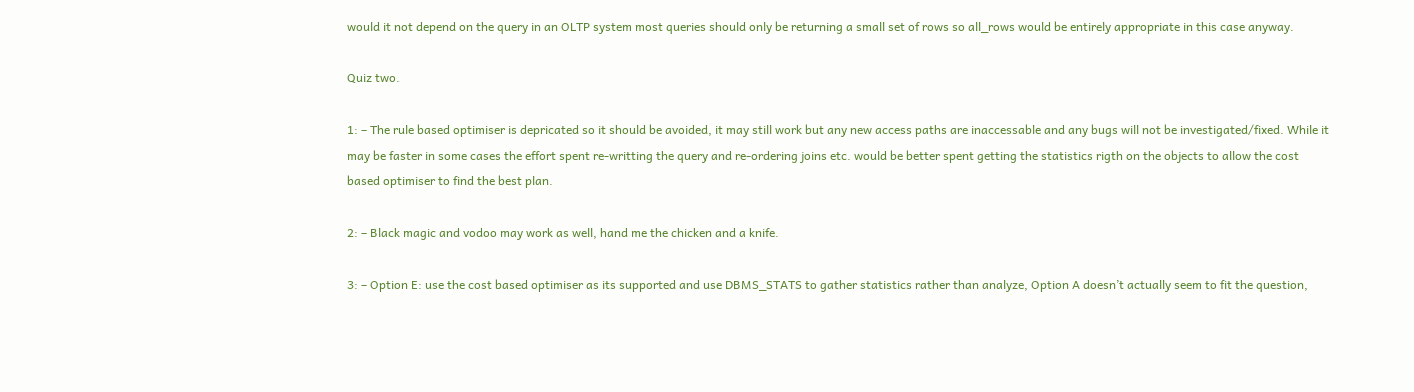would it not depend on the query in an OLTP system most queries should only be returning a small set of rows so all_rows would be entirely appropriate in this case anyway.

Quiz two.

1: – The rule based optimiser is depricated so it should be avoided, it may still work but any new access paths are inaccessable and any bugs will not be investigated/fixed. While it may be faster in some cases the effort spent re-writting the query and re-ordering joins etc. would be better spent getting the statistics rigth on the objects to allow the cost based optimiser to find the best plan.

2: – Black magic and vodoo may work as well, hand me the chicken and a knife.

3: – Option E: use the cost based optimiser as its supported and use DBMS_STATS to gather statistics rather than analyze, Option A doesn’t actually seem to fit the question,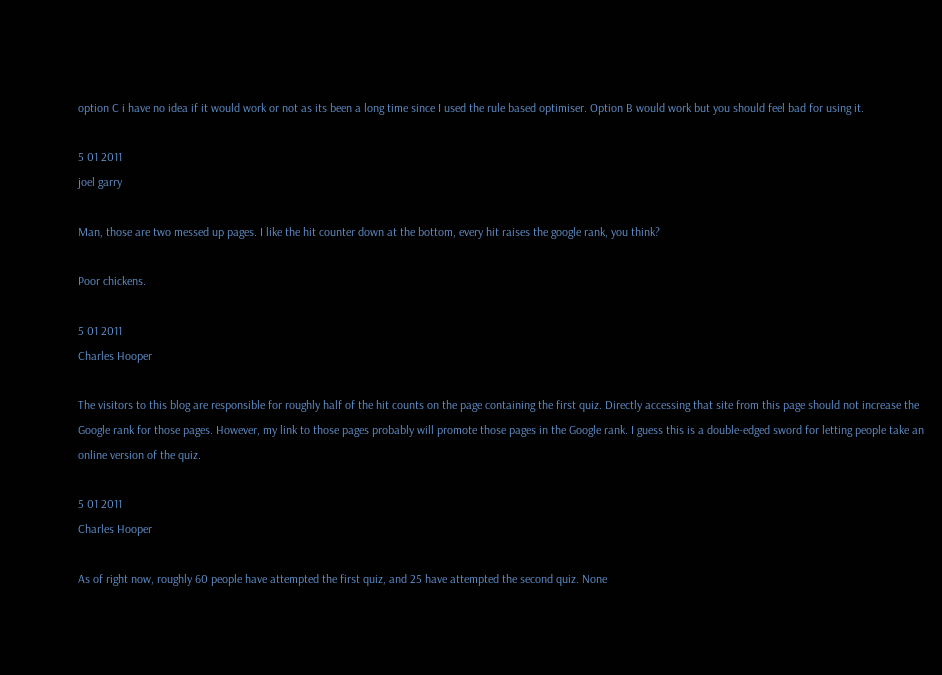option C i have no idea if it would work or not as its been a long time since I used the rule based optimiser. Option B would work but you should feel bad for using it.

5 01 2011
joel garry

Man, those are two messed up pages. I like the hit counter down at the bottom, every hit raises the google rank, you think?

Poor chickens.

5 01 2011
Charles Hooper

The visitors to this blog are responsible for roughly half of the hit counts on the page containing the first quiz. Directly accessing that site from this page should not increase the Google rank for those pages. However, my link to those pages probably will promote those pages in the Google rank. I guess this is a double-edged sword for letting people take an online version of the quiz.

5 01 2011
Charles Hooper

As of right now, roughly 60 people have attempted the first quiz, and 25 have attempted the second quiz. None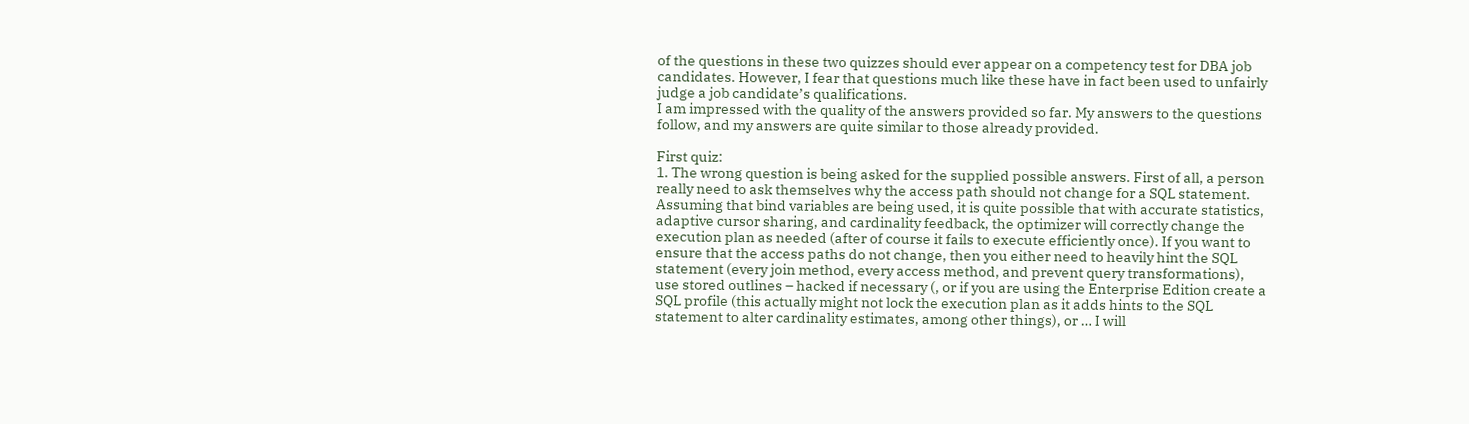of the questions in these two quizzes should ever appear on a competency test for DBA job candidates. However, I fear that questions much like these have in fact been used to unfairly judge a job candidate’s qualifications.
I am impressed with the quality of the answers provided so far. My answers to the questions follow, and my answers are quite similar to those already provided.

First quiz:
1. The wrong question is being asked for the supplied possible answers. First of all, a person really need to ask themselves why the access path should not change for a SQL statement. Assuming that bind variables are being used, it is quite possible that with accurate statistics, adaptive cursor sharing, and cardinality feedback, the optimizer will correctly change the execution plan as needed (after of course it fails to execute efficiently once). If you want to ensure that the access paths do not change, then you either need to heavily hint the SQL statement (every join method, every access method, and prevent query transformations), use stored outlines – hacked if necessary (, or if you are using the Enterprise Edition create a SQL profile (this actually might not lock the execution plan as it adds hints to the SQL statement to alter cardinality estimates, among other things), or … I will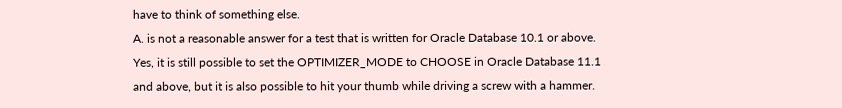have to think of something else.
A. is not a reasonable answer for a test that is written for Oracle Database 10.1 or above. Yes, it is still possible to set the OPTIMIZER_MODE to CHOOSE in Oracle Database 11.1 and above, but it is also possible to hit your thumb while driving a screw with a hammer.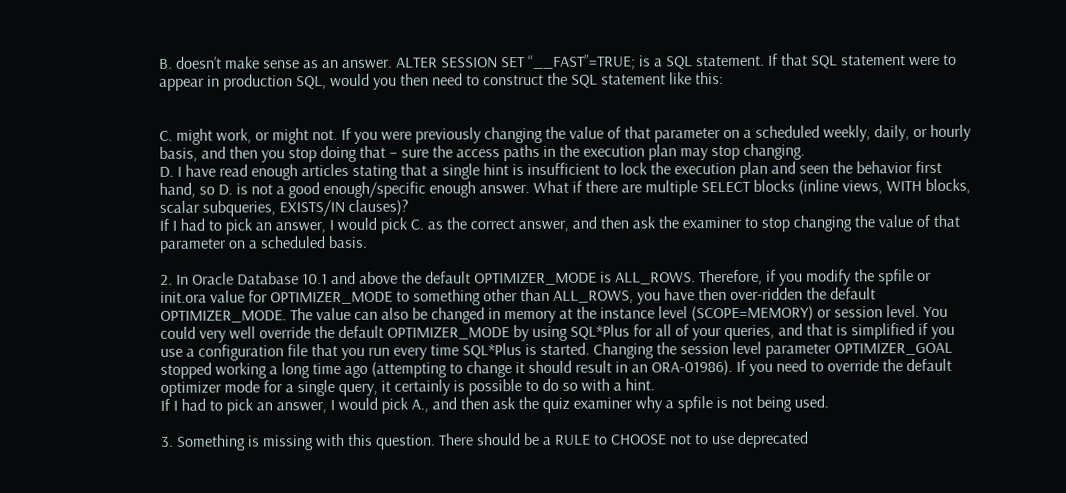B. doesn’t make sense as an answer. ALTER SESSION SET “__FAST”=TRUE; is a SQL statement. If that SQL statement were to appear in production SQL, would you then need to construct the SQL statement like this:


C. might work, or might not. If you were previously changing the value of that parameter on a scheduled weekly, daily, or hourly basis, and then you stop doing that – sure the access paths in the execution plan may stop changing.
D. I have read enough articles stating that a single hint is insufficient to lock the execution plan and seen the behavior first hand, so D. is not a good enough/specific enough answer. What if there are multiple SELECT blocks (inline views, WITH blocks, scalar subqueries, EXISTS/IN clauses)?
If I had to pick an answer, I would pick C. as the correct answer, and then ask the examiner to stop changing the value of that parameter on a scheduled basis.

2. In Oracle Database 10.1 and above the default OPTIMIZER_MODE is ALL_ROWS. Therefore, if you modify the spfile or init.ora value for OPTIMIZER_MODE to something other than ALL_ROWS, you have then over-ridden the default OPTIMIZER_MODE. The value can also be changed in memory at the instance level (SCOPE=MEMORY) or session level. You could very well override the default OPTIMIZER_MODE by using SQL*Plus for all of your queries, and that is simplified if you use a configuration file that you run every time SQL*Plus is started. Changing the session level parameter OPTIMIZER_GOAL stopped working a long time ago (attempting to change it should result in an ORA-01986). If you need to override the default optimizer mode for a single query, it certainly is possible to do so with a hint.
If I had to pick an answer, I would pick A., and then ask the quiz examiner why a spfile is not being used.

3. Something is missing with this question. There should be a RULE to CHOOSE not to use deprecated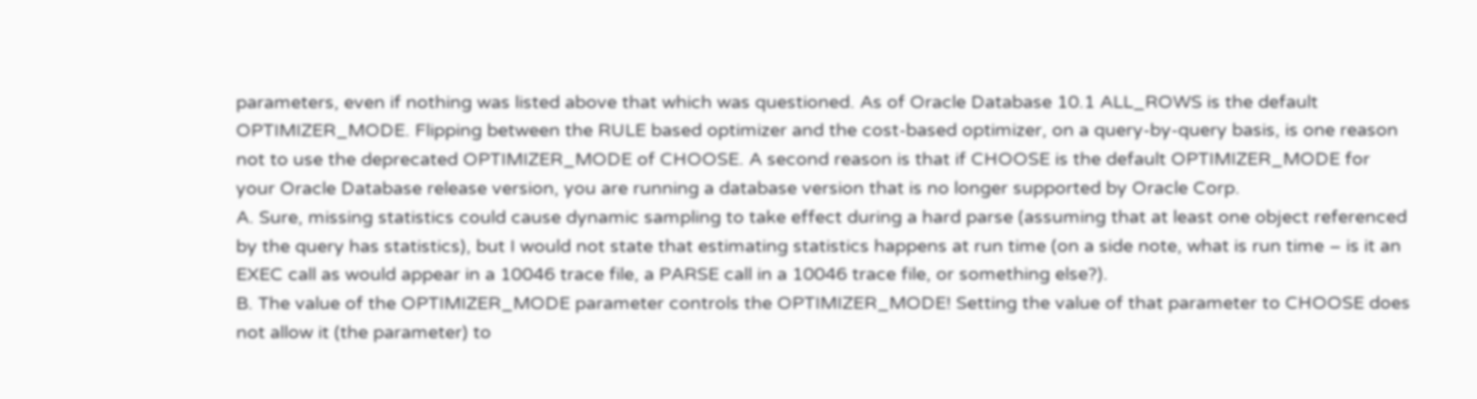parameters, even if nothing was listed above that which was questioned. As of Oracle Database 10.1 ALL_ROWS is the default OPTIMIZER_MODE. Flipping between the RULE based optimizer and the cost-based optimizer, on a query-by-query basis, is one reason not to use the deprecated OPTIMIZER_MODE of CHOOSE. A second reason is that if CHOOSE is the default OPTIMIZER_MODE for your Oracle Database release version, you are running a database version that is no longer supported by Oracle Corp.
A. Sure, missing statistics could cause dynamic sampling to take effect during a hard parse (assuming that at least one object referenced by the query has statistics), but I would not state that estimating statistics happens at run time (on a side note, what is run time – is it an EXEC call as would appear in a 10046 trace file, a PARSE call in a 10046 trace file, or something else?).
B. The value of the OPTIMIZER_MODE parameter controls the OPTIMIZER_MODE! Setting the value of that parameter to CHOOSE does not allow it (the parameter) to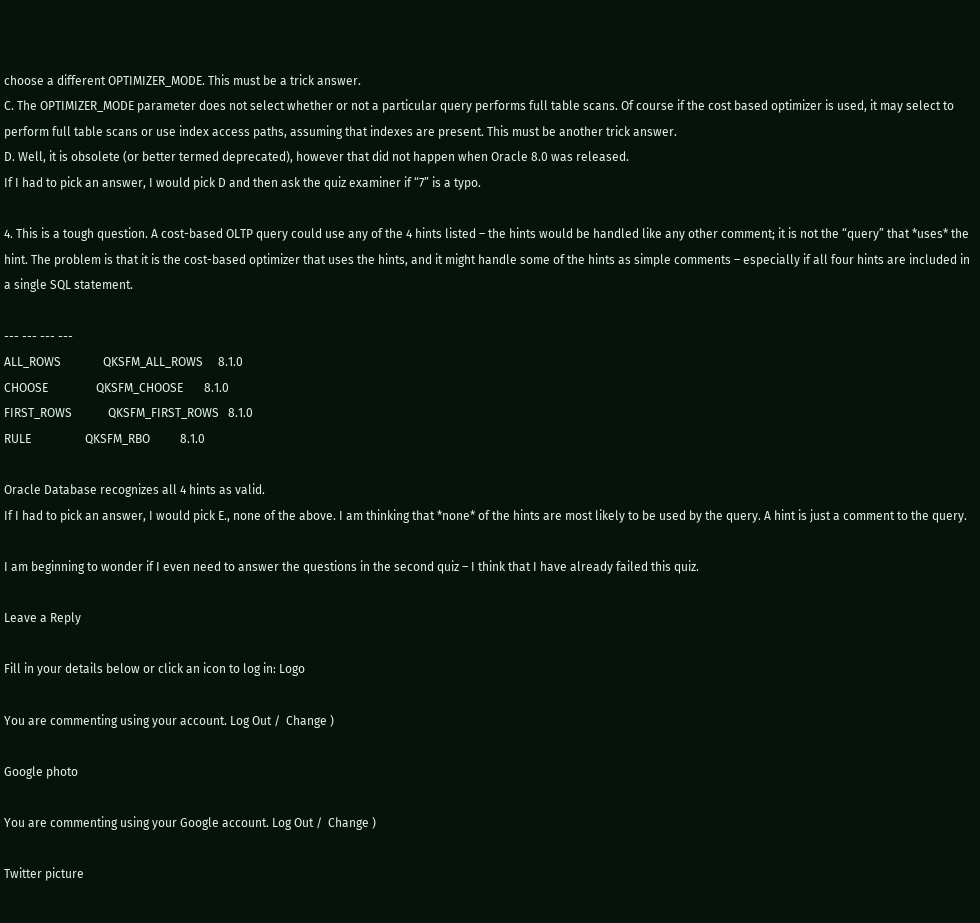choose a different OPTIMIZER_MODE. This must be a trick answer.
C. The OPTIMIZER_MODE parameter does not select whether or not a particular query performs full table scans. Of course if the cost based optimizer is used, it may select to perform full table scans or use index access paths, assuming that indexes are present. This must be another trick answer.
D. Well, it is obsolete (or better termed deprecated), however that did not happen when Oracle 8.0 was released.
If I had to pick an answer, I would pick D and then ask the quiz examiner if “7” is a typo.

4. This is a tough question. A cost-based OLTP query could use any of the 4 hints listed – the hints would be handled like any other comment; it is not the “query” that *uses* the hint. The problem is that it is the cost-based optimizer that uses the hints, and it might handle some of the hints as simple comments – especially if all four hints are included in a single SQL statement.

--- --- --- ---
ALL_ROWS              QKSFM_ALL_ROWS     8.1.0
CHOOSE                QKSFM_CHOOSE       8.1.0
FIRST_ROWS            QKSFM_FIRST_ROWS   8.1.0
RULE                  QKSFM_RBO          8.1.0

Oracle Database recognizes all 4 hints as valid.
If I had to pick an answer, I would pick E., none of the above. I am thinking that *none* of the hints are most likely to be used by the query. A hint is just a comment to the query.

I am beginning to wonder if I even need to answer the questions in the second quiz – I think that I have already failed this quiz.

Leave a Reply

Fill in your details below or click an icon to log in: Logo

You are commenting using your account. Log Out /  Change )

Google photo

You are commenting using your Google account. Log Out /  Change )

Twitter picture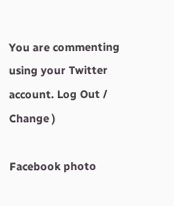You are commenting using your Twitter account. Log Out /  Change )

Facebook photo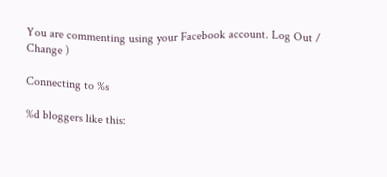You are commenting using your Facebook account. Log Out /  Change )

Connecting to %s

%d bloggers like this: